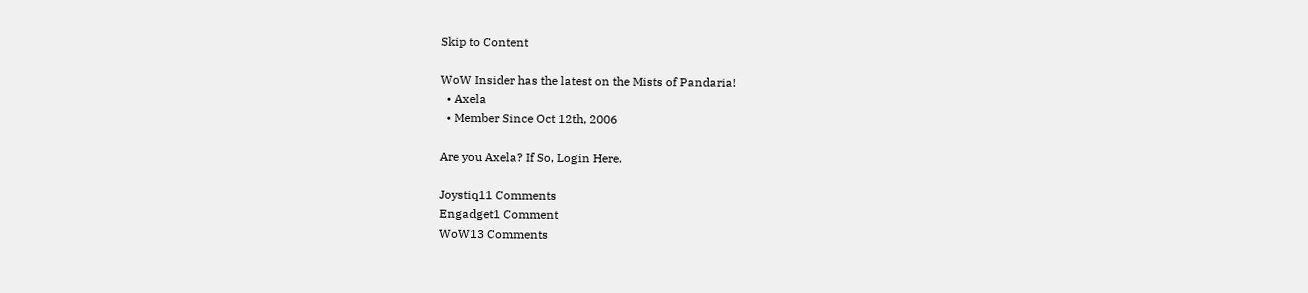Skip to Content

WoW Insider has the latest on the Mists of Pandaria!
  • Axela
  • Member Since Oct 12th, 2006

Are you Axela? If So, Login Here.

Joystiq11 Comments
Engadget1 Comment
WoW13 Comments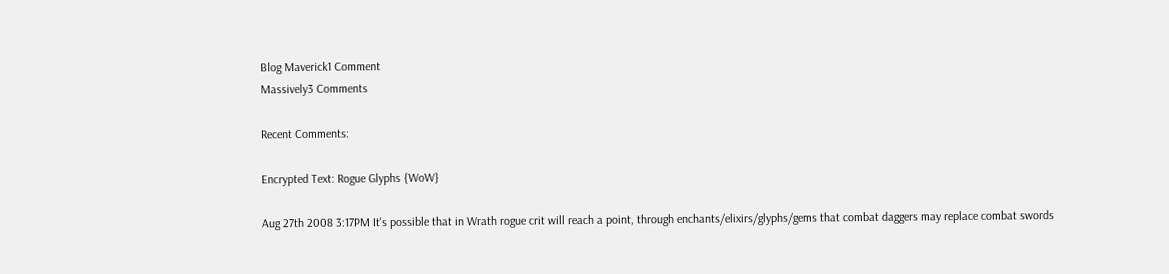Blog Maverick1 Comment
Massively3 Comments

Recent Comments:

Encrypted Text: Rogue Glyphs {WoW}

Aug 27th 2008 3:17PM It's possible that in Wrath rogue crit will reach a point, through enchants/elixirs/glyphs/gems that combat daggers may replace combat swords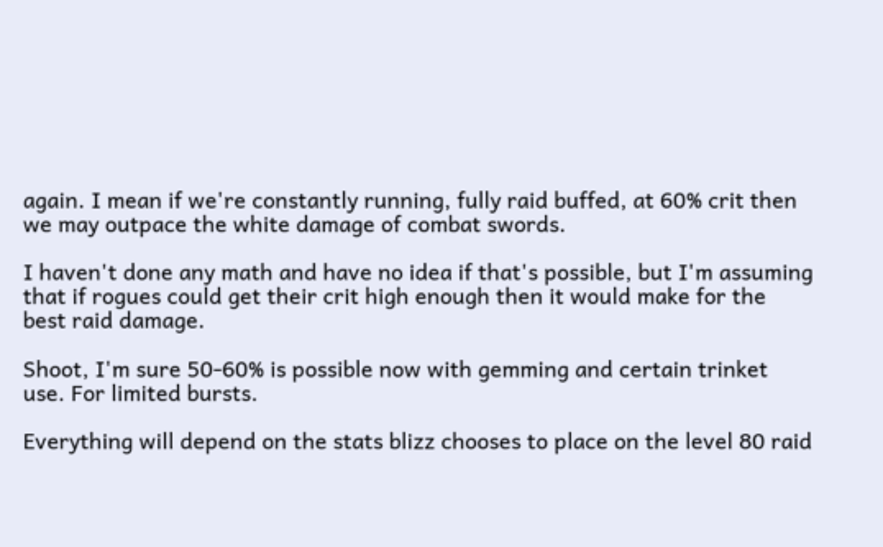again. I mean if we're constantly running, fully raid buffed, at 60% crit then we may outpace the white damage of combat swords.

I haven't done any math and have no idea if that's possible, but I'm assuming that if rogues could get their crit high enough then it would make for the best raid damage.

Shoot, I'm sure 50-60% is possible now with gemming and certain trinket use. For limited bursts.

Everything will depend on the stats blizz chooses to place on the level 80 raid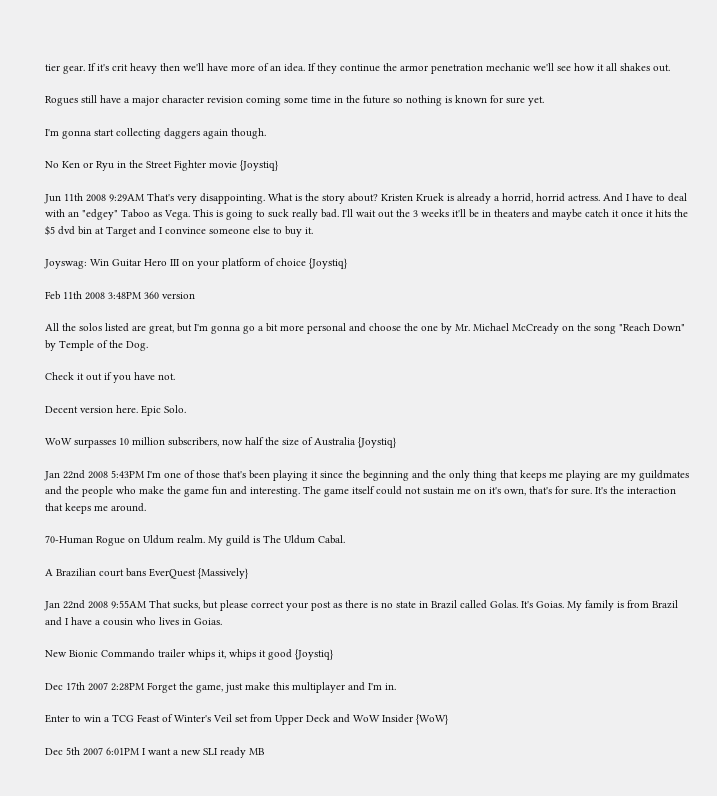tier gear. If it's crit heavy then we'll have more of an idea. If they continue the armor penetration mechanic we'll see how it all shakes out.

Rogues still have a major character revision coming some time in the future so nothing is known for sure yet.

I'm gonna start collecting daggers again though.

No Ken or Ryu in the Street Fighter movie {Joystiq}

Jun 11th 2008 9:29AM That's very disappointing. What is the story about? Kristen Kruek is already a horrid, horrid actress. And I have to deal with an "edgey" Taboo as Vega. This is going to suck really bad. I'll wait out the 3 weeks it'll be in theaters and maybe catch it once it hits the $5 dvd bin at Target and I convince someone else to buy it.

Joyswag: Win Guitar Hero III on your platform of choice {Joystiq}

Feb 11th 2008 3:48PM 360 version

All the solos listed are great, but I'm gonna go a bit more personal and choose the one by Mr. Michael McCready on the song "Reach Down" by Temple of the Dog.

Check it out if you have not.

Decent version here. Epic Solo.

WoW surpasses 10 million subscribers, now half the size of Australia {Joystiq}

Jan 22nd 2008 5:43PM I'm one of those that's been playing it since the beginning and the only thing that keeps me playing are my guildmates and the people who make the game fun and interesting. The game itself could not sustain me on it's own, that's for sure. It's the interaction that keeps me around.

70-Human Rogue on Uldum realm. My guild is The Uldum Cabal.

A Brazilian court bans EverQuest {Massively}

Jan 22nd 2008 9:55AM That sucks, but please correct your post as there is no state in Brazil called Golas. It's Goias. My family is from Brazil and I have a cousin who lives in Goias.

New Bionic Commando trailer whips it, whips it good {Joystiq}

Dec 17th 2007 2:28PM Forget the game, just make this multiplayer and I'm in.

Enter to win a TCG Feast of Winter's Veil set from Upper Deck and WoW Insider {WoW}

Dec 5th 2007 6:01PM I want a new SLI ready MB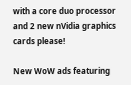with a core duo processor and 2 new nVidia graphics cards please!

New WoW ads featuring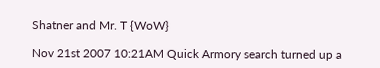Shatner and Mr. T {WoW}

Nov 21st 2007 10:21AM Quick Armory search turned up a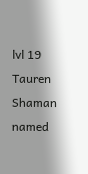lvl 19 Tauren Shaman named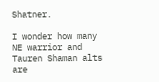Shatner.

I wonder how many NE warrior and Tauren Shaman alts are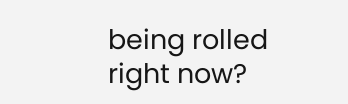being rolled right now?